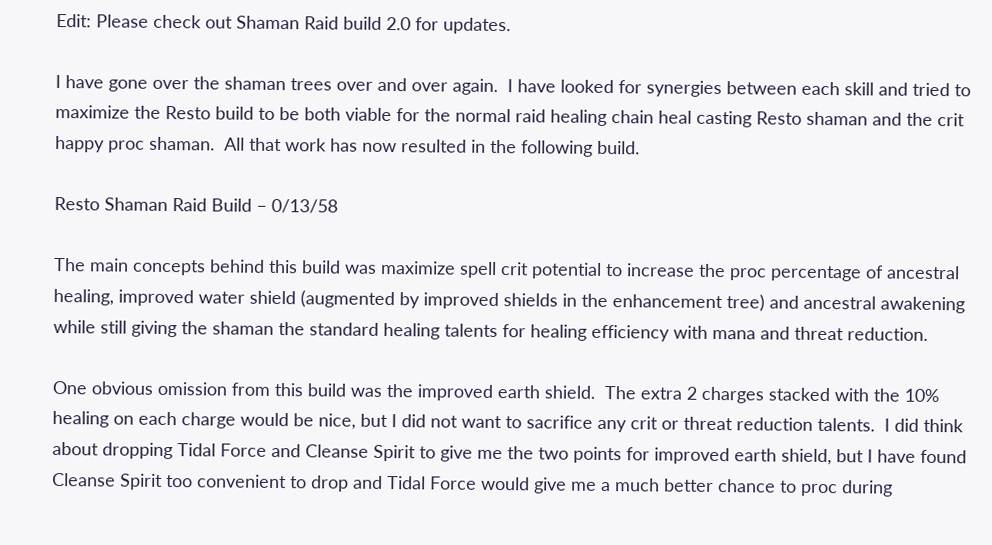Edit: Please check out Shaman Raid build 2.0 for updates.

I have gone over the shaman trees over and over again.  I have looked for synergies between each skill and tried to maximize the Resto build to be both viable for the normal raid healing chain heal casting Resto shaman and the crit happy proc shaman.  All that work has now resulted in the following build.

Resto Shaman Raid Build – 0/13/58

The main concepts behind this build was maximize spell crit potential to increase the proc percentage of ancestral healing, improved water shield (augmented by improved shields in the enhancement tree) and ancestral awakening while still giving the shaman the standard healing talents for healing efficiency with mana and threat reduction.

One obvious omission from this build was the improved earth shield.  The extra 2 charges stacked with the 10% healing on each charge would be nice, but I did not want to sacrifice any crit or threat reduction talents.  I did think about dropping Tidal Force and Cleanse Spirit to give me the two points for improved earth shield, but I have found Cleanse Spirit too convenient to drop and Tidal Force would give me a much better chance to proc during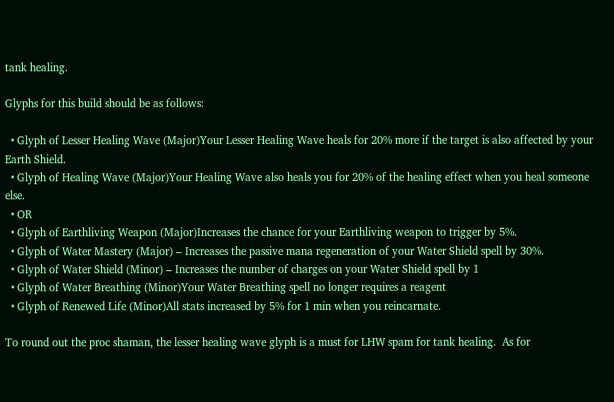tank healing.

Glyphs for this build should be as follows:

  • Glyph of Lesser Healing Wave (Major)Your Lesser Healing Wave heals for 20% more if the target is also affected by your Earth Shield.
  • Glyph of Healing Wave (Major)Your Healing Wave also heals you for 20% of the healing effect when you heal someone else.
  • OR
  • Glyph of Earthliving Weapon (Major)Increases the chance for your Earthliving weapon to trigger by 5%.
  • Glyph of Water Mastery (Major) – Increases the passive mana regeneration of your Water Shield spell by 30%.
  • Glyph of Water Shield (Minor) – Increases the number of charges on your Water Shield spell by 1
  • Glyph of Water Breathing (Minor)Your Water Breathing spell no longer requires a reagent
  • Glyph of Renewed Life (Minor)All stats increased by 5% for 1 min when you reincarnate.

To round out the proc shaman, the lesser healing wave glyph is a must for LHW spam for tank healing.  As for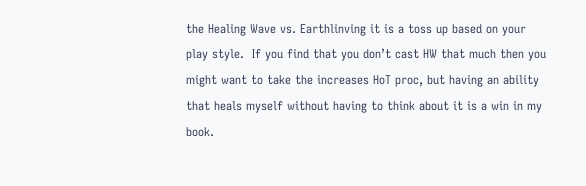the Healing Wave vs. Earthlinving it is a toss up based on your play style.  If you find that you don’t cast HW that much then you might want to take the increases HoT proc, but having an ability that heals myself without having to think about it is a win in my book.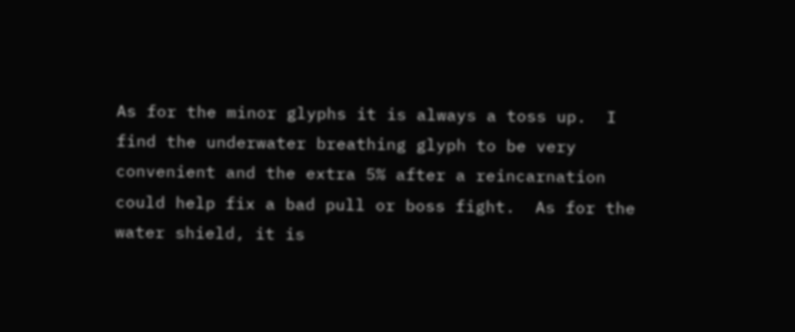As for the minor glyphs it is always a toss up.  I find the underwater breathing glyph to be very convenient and the extra 5% after a reincarnation could help fix a bad pull or boss fight.  As for the water shield, it is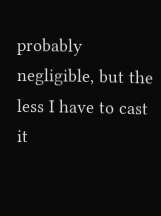probably negligible, but the less I have to cast it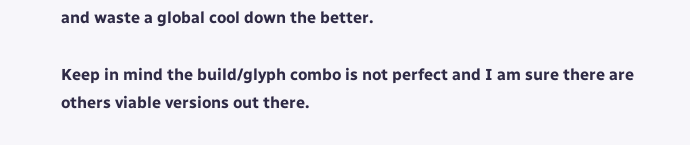and waste a global cool down the better.

Keep in mind the build/glyph combo is not perfect and I am sure there are others viable versions out there.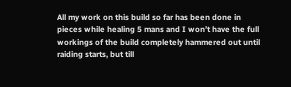All my work on this build so far has been done in pieces while healing 5 mans and I won’t have the full workings of the build completely hammered out until raiding starts, but till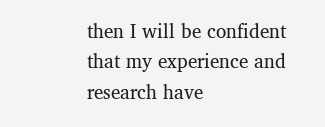then I will be confident that my experience and research have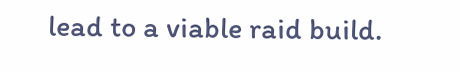lead to a viable raid build.